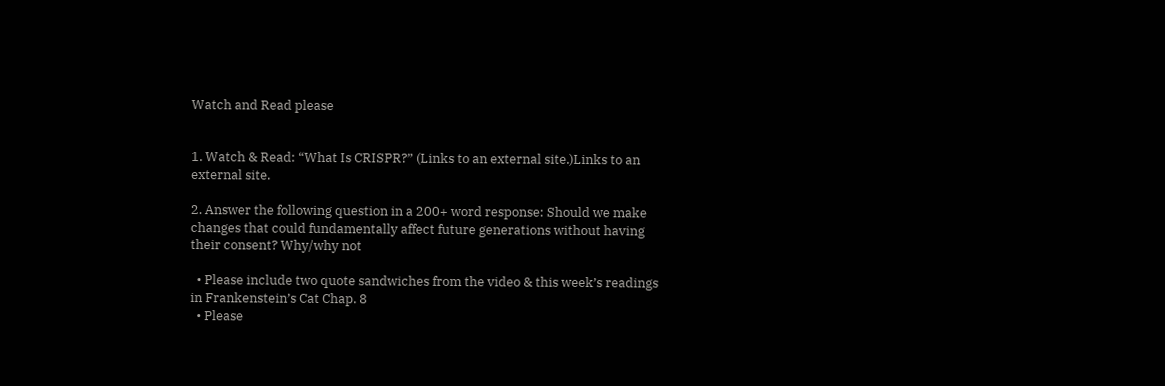Watch and Read please


1. Watch & Read: “What Is CRISPR?” (Links to an external site.)Links to an external site.

2. Answer the following question in a 200+ word response: Should we make changes that could fundamentally affect future generations without having their consent? Why/why not

  • Please include two quote sandwiches from the video & this week’s readings in Frankenstein’s Cat Chap. 8
  • Please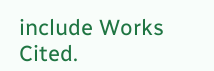include Works Cited.